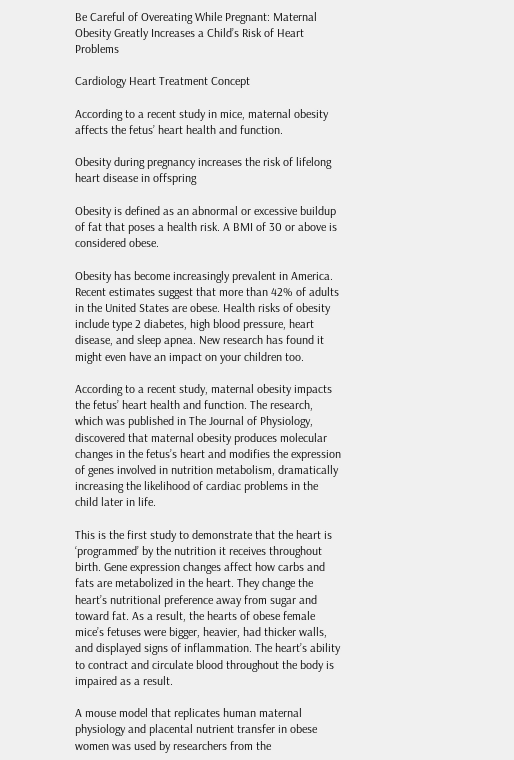Be Careful of Overeating While Pregnant: Maternal Obesity Greatly Increases a Child’s Risk of Heart Problems

Cardiology Heart Treatment Concept

According to a recent study in mice, maternal obesity affects the fetus’ heart health and function.

Obesity during pregnancy increases the risk of lifelong heart disease in offspring

Obesity is defined as an abnormal or excessive buildup of fat that poses a health risk. A BMI of 30 or above is considered obese.

Obesity has become increasingly prevalent in America. Recent estimates suggest that more than 42% of adults in the United States are obese. Health risks of obesity include type 2 diabetes, high blood pressure, heart disease, and sleep apnea. New research has found it might even have an impact on your children too.

According to a recent study, maternal obesity impacts the fetus’ heart health and function. The research, which was published in The Journal of Physiology, discovered that maternal obesity produces molecular changes in the fetus’s heart and modifies the expression of genes involved in nutrition metabolism, dramatically increasing the likelihood of cardiac problems in the child later in life.

This is the first study to demonstrate that the heart is ‘programmed’ by the nutrition it receives throughout birth. Gene expression changes affect how carbs and fats are metabolized in the heart. They change the heart’s nutritional preference away from sugar and toward fat. As a result, the hearts of obese female mice’s fetuses were bigger, heavier, had thicker walls, and displayed signs of inflammation. The heart’s ability to contract and circulate blood throughout the body is impaired as a result.

A mouse model that replicates human maternal physiology and placental nutrient transfer in obese women was used by researchers from the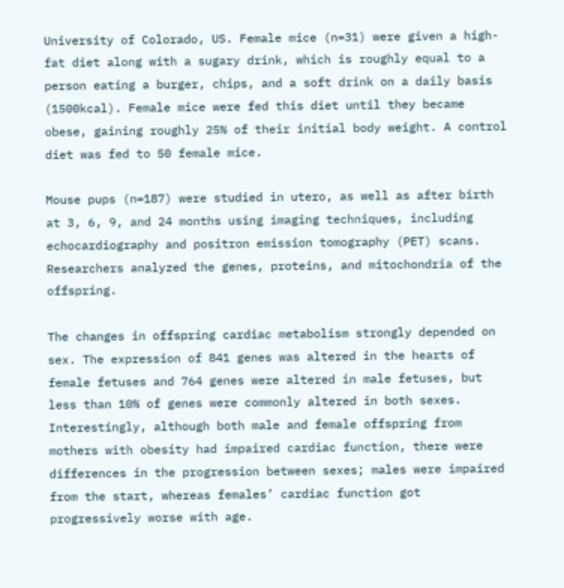University of Colorado, US. Female mice (n=31) were given a high-fat diet along with a sugary drink, which is roughly equal to a person eating a burger, chips, and a soft drink on a daily basis (1500kcal). Female mice were fed this diet until they became obese, gaining roughly 25% of their initial body weight. A control diet was fed to 50 female mice.

Mouse pups (n=187) were studied in utero, as well as after birth at 3, 6, 9, and 24 months using imaging techniques, including echocardiography and positron emission tomography (PET) scans. Researchers analyzed the genes, proteins, and mitochondria of the offspring.

The changes in offspring cardiac metabolism strongly depended on sex. The expression of 841 genes was altered in the hearts of female fetuses and 764 genes were altered in male fetuses, but less than 10% of genes were commonly altered in both sexes. Interestingly, although both male and female offspring from mothers with obesity had impaired cardiac function, there were differences in the progression between sexes; males were impaired from the start, whereas females’ cardiac function got progressively worse with age.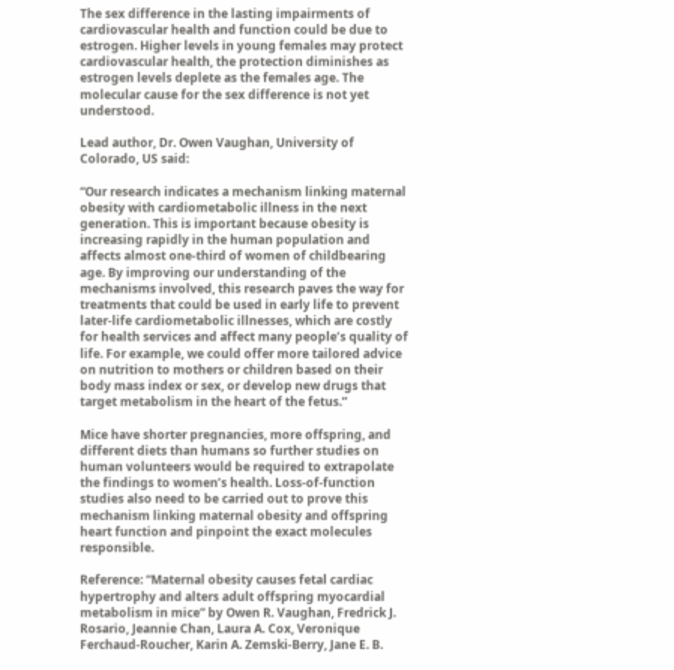The sex difference in the lasting impairments of cardiovascular health and function could be due to estrogen. Higher levels in young females may protect cardiovascular health, the protection diminishes as estrogen levels deplete as the females age. The molecular cause for the sex difference is not yet understood.

Lead author, Dr. Owen Vaughan, University of Colorado, US said:

“Our research indicates a mechanism linking maternal obesity with cardiometabolic illness in the next generation. This is important because obesity is increasing rapidly in the human population and affects almost one-third of women of childbearing age. By improving our understanding of the mechanisms involved, this research paves the way for treatments that could be used in early life to prevent later-life cardiometabolic illnesses, which are costly for health services and affect many people’s quality of life. For example, we could offer more tailored advice on nutrition to mothers or children based on their body mass index or sex, or develop new drugs that target metabolism in the heart of the fetus.”

Mice have shorter pregnancies, more offspring, and different diets than humans so further studies on human volunteers would be required to extrapolate the findings to women’s health. Loss-of-function studies also need to be carried out to prove this mechanism linking maternal obesity and offspring heart function and pinpoint the exact molecules responsible.

Reference: “Maternal obesity causes fetal cardiac hypertrophy and alters adult offspring myocardial metabolism in mice” by Owen R. Vaughan, Fredrick J. Rosario, Jeannie Chan, Laura A. Cox, Veronique Ferchaud-Roucher, Karin A. Zemski-Berry, Jane E. B.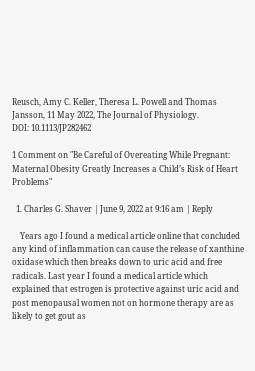Reusch, Amy C. Keller, Theresa L. Powell and Thomas Jansson, 11 May 2022, The Journal of Physiology.
DOI: 10.1113/JP282462

1 Comment on "Be Careful of Overeating While Pregnant: Maternal Obesity Greatly Increases a Child’s Risk of Heart Problems"

  1. Charles G. Shaver | June 9, 2022 at 9:16 am | Reply

    Years ago I found a medical article online that concluded any kind of inflammation can cause the release of xanthine oxidase which then breaks down to uric acid and free radicals. Last year I found a medical article which explained that estrogen is protective against uric acid and post menopausal women not on hormone therapy are as likely to get gout as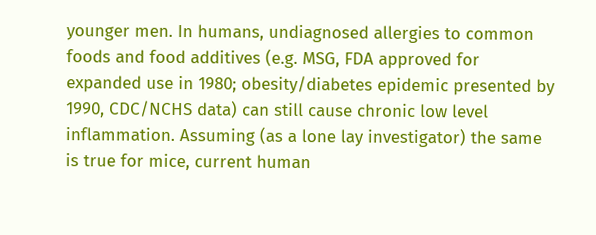younger men. In humans, undiagnosed allergies to common foods and food additives (e.g. MSG, FDA approved for expanded use in 1980; obesity/diabetes epidemic presented by 1990, CDC/NCHS data) can still cause chronic low level inflammation. Assuming (as a lone lay investigator) the same is true for mice, current human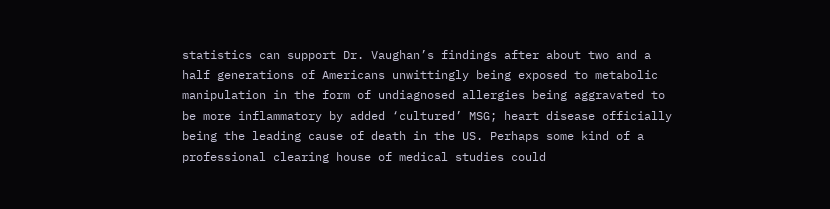statistics can support Dr. Vaughan’s findings after about two and a half generations of Americans unwittingly being exposed to metabolic manipulation in the form of undiagnosed allergies being aggravated to be more inflammatory by added ‘cultured’ MSG; heart disease officially being the leading cause of death in the US. Perhaps some kind of a professional clearing house of medical studies could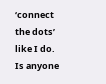‘connect the dots’ like I do. Is anyone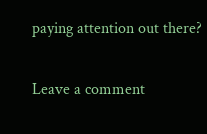paying attention out there?

Leave a comment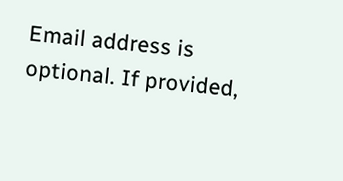Email address is optional. If provided,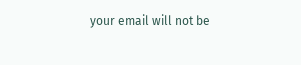your email will not be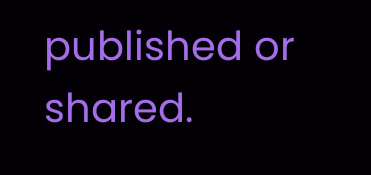published or shared.